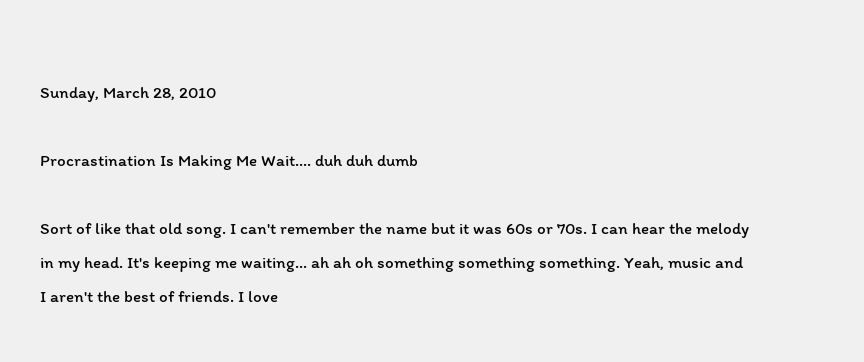Sunday, March 28, 2010

Procrastination Is Making Me Wait.... duh duh dumb

Sort of like that old song. I can't remember the name but it was 60s or 70s. I can hear the melody in my head. It's keeping me waiting... ah ah oh something something something. Yeah, music and I aren't the best of friends. I love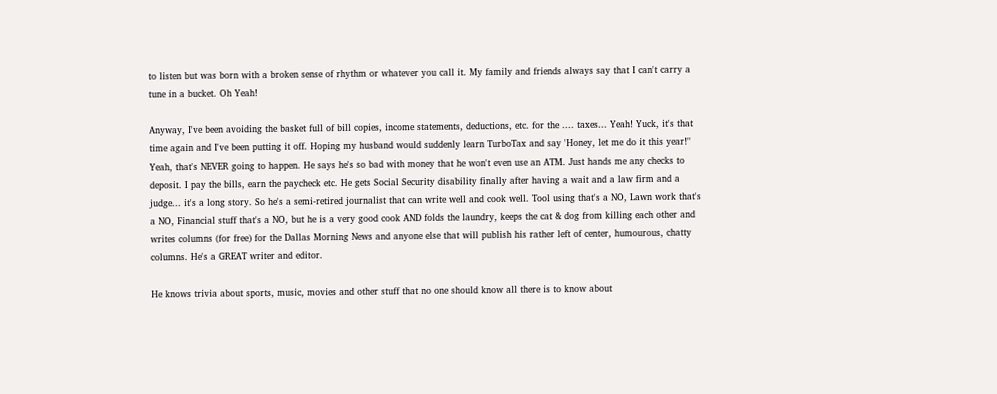to listen but was born with a broken sense of rhythm or whatever you call it. My family and friends always say that I can't carry a tune in a bucket. Oh Yeah!

Anyway, I've been avoiding the basket full of bill copies, income statements, deductions, etc. for the .... taxes... Yeah! Yuck, it's that time again and I've been putting it off. Hoping my husband would suddenly learn TurboTax and say 'Honey, let me do it this year!" Yeah, that's NEVER going to happen. He says he's so bad with money that he won't even use an ATM. Just hands me any checks to deposit. I pay the bills, earn the paycheck etc. He gets Social Security disability finally after having a wait and a law firm and a judge... it's a long story. So he's a semi-retired journalist that can write well and cook well. Tool using that's a NO, Lawn work that's a NO, Financial stuff that's a NO, but he is a very good cook AND folds the laundry, keeps the cat & dog from killing each other and writes columns (for free) for the Dallas Morning News and anyone else that will publish his rather left of center, humourous, chatty columns. He's a GREAT writer and editor.

He knows trivia about sports, music, movies and other stuff that no one should know all there is to know about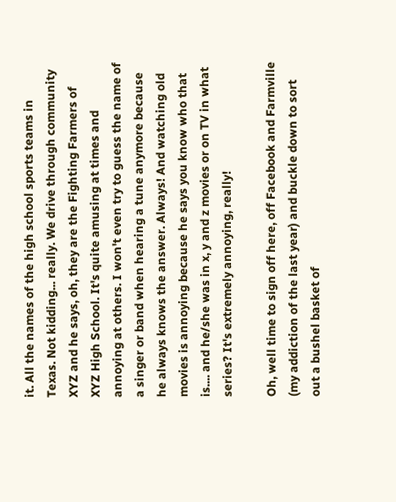it. All the names of the high school sports teams in Texas. Not kidding... really. We drive through community XYZ and he says, oh, they are the Fighting Farmers of XYZ High School. It's quite amusing at times and annoying at others. I won't even try to guess the name of a singer or band when hearing a tune anymore because he always knows the answer. Always! And watching old movies is annoying because he says you know who that is.... and he/she was in x, y and z movies or on TV in what series? It's extremely annoying, really!

Oh, well time to sign off here, off Facebook and Farmville (my addiction of the last year) and buckle down to sort out a bushel basket of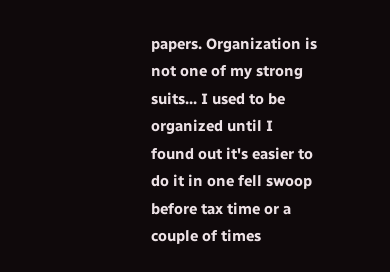papers. Organization is not one of my strong suits... I used to be organized until I found out it's easier to do it in one fell swoop before tax time or a couple of times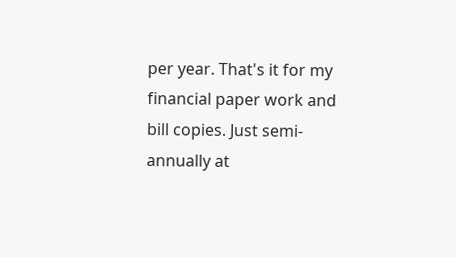per year. That's it for my financial paper work and bill copies. Just semi-annually at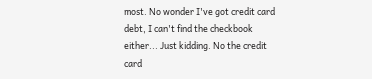most. No wonder I've got credit card debt, I can't find the checkbook either... Just kidding. No the credit card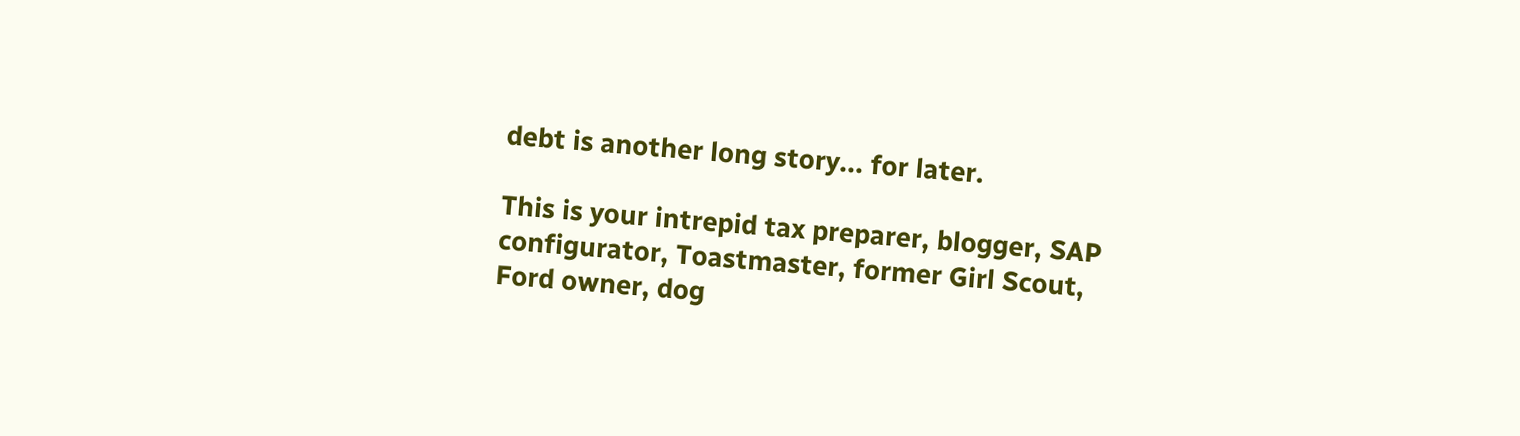debt is another long story... for later.

This is your intrepid tax preparer, blogger, SAP configurator, Toastmaster, former Girl Scout, Ford owner, dog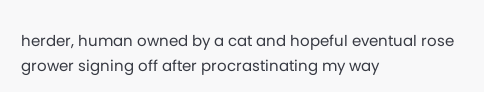herder, human owned by a cat and hopeful eventual rose grower signing off after procrastinating my way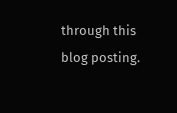through this blog posting.